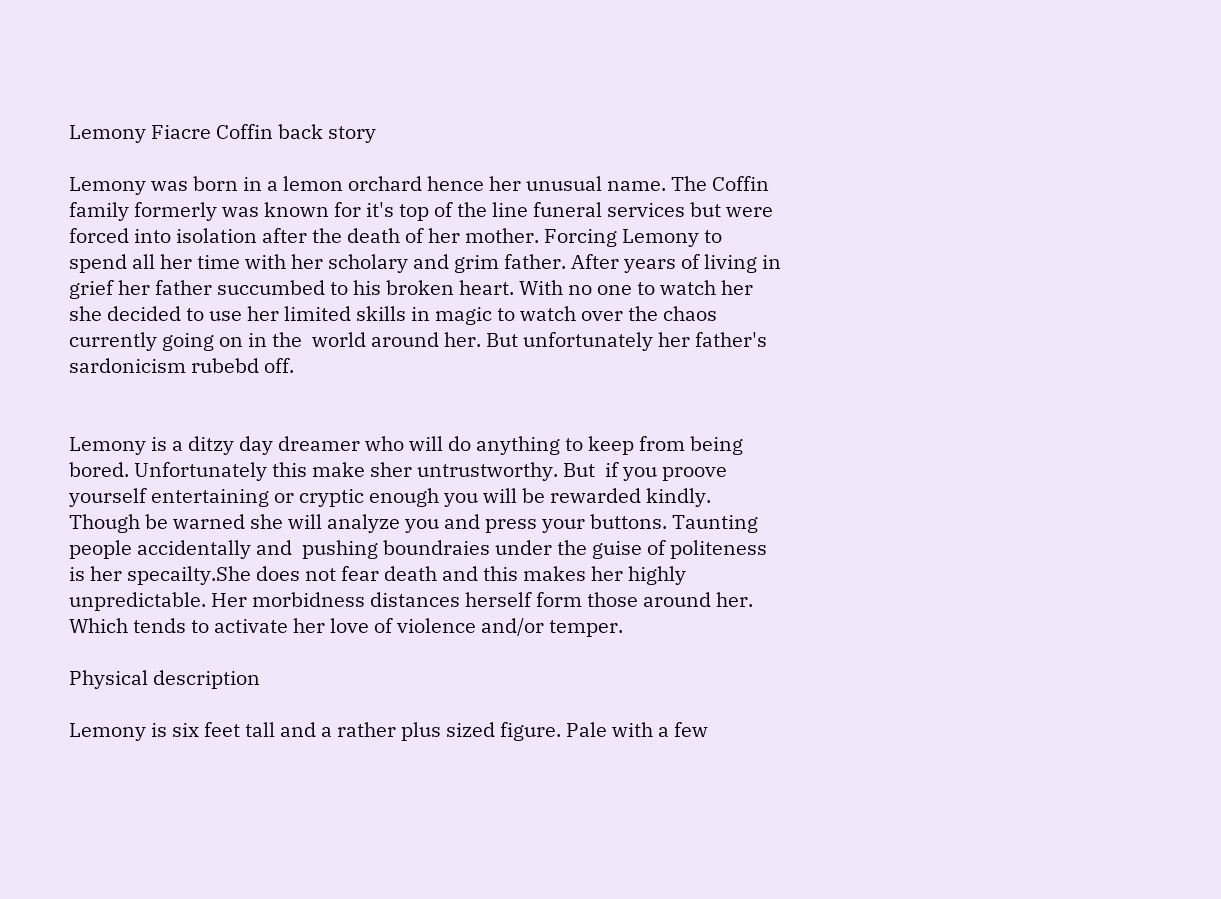Lemony Fiacre Coffin back story

Lemony was born in a lemon orchard hence her unusual name. The Coffin family formerly was known for it's top of the line funeral services but were forced into isolation after the death of her mother. Forcing Lemony to spend all her time with her scholary and grim father. After years of living in grief her father succumbed to his broken heart. With no one to watch her she decided to use her limited skills in magic to watch over the chaos currently going on in the  world around her. But unfortunately her father's sardonicism rubebd off.


Lemony is a ditzy day dreamer who will do anything to keep from being bored. Unfortunately this make sher untrustworthy. But  if you proove yourself entertaining or cryptic enough you will be rewarded kindly. Though be warned she will analyze you and press your buttons. Taunting people accidentally and  pushing boundraies under the guise of politeness is her specailty.She does not fear death and this makes her highly unpredictable. Her morbidness distances herself form those around her. Which tends to activate her love of violence and/or temper.

Physical description

Lemony is six feet tall and a rather plus sized figure. Pale with a few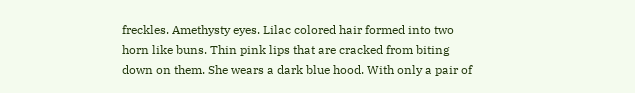freckles. Amethysty eyes. Lilac colored hair formed into two horn like buns. Thin pink lips that are cracked from biting down on them. She wears a dark blue hood. With only a pair of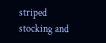striped stocking and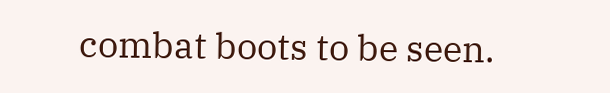combat boots to be seen.